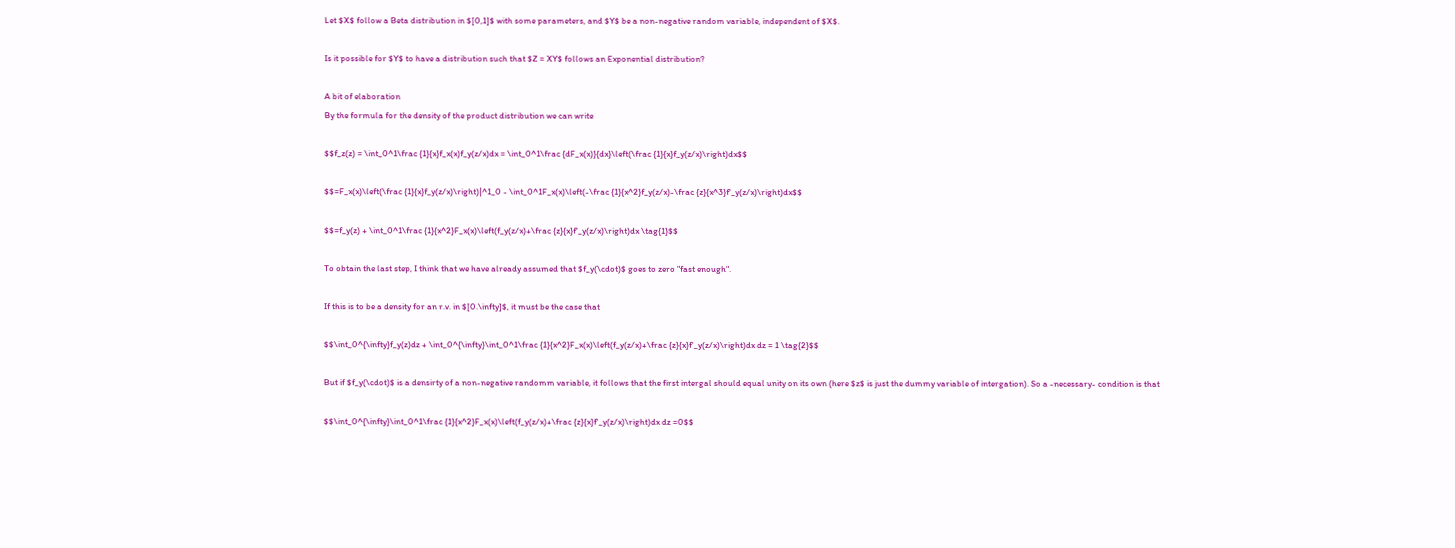Let $X$ follow a Beta distribution in $[0,1]$ with some parameters, and $Y$ be a non-negative random variable, independent of $X$.

Is it possible for $Y$ to have a distribution such that $Z = XY$ follows an Exponential distribution?

A bit of elaboration
By the formula for the density of the product distribution we can write

$$f_z(z) = \int_0^1\frac {1}{x}f_x(x)f_y(z/x)dx = \int_0^1\frac {dF_x(x)}{dx}\left(\frac {1}{x}f_y(z/x)\right)dx$$

$$=F_x(x)\left(\frac {1}{x}f_y(z/x)\right)|^1_0 - \int_0^1F_x(x)\left(-\frac {1}{x^2}f_y(z/x)-\frac {z}{x^3}f'_y(z/x)\right)dx$$

$$=f_y(z) + \int_0^1\frac {1}{x^2}F_x(x)\left(f_y(z/x)+\frac {z}{x}f'_y(z/x)\right)dx \tag{1}$$

To obtain the last step, I think that we have already assumed that $f_y(\cdot)$ goes to zero "fast enough".

If this is to be a density for an r.v. in $[0.\infty]$, it must be the case that

$$\int_0^{\infty}f_y(z)dz + \int_0^{\infty}\int_0^1\frac {1}{x^2}F_x(x)\left(f_y(z/x)+\frac {z}{x}f'_y(z/x)\right)dx dz = 1 \tag{2}$$

But if $f_y(\cdot)$ is a densirty of a non-negative randomm variable, it follows that the first intergal should equal unity on its own (here $z$ is just the dummy variable of intergation). So a -necessary- condition is that

$$\int_0^{\infty}\int_0^1\frac {1}{x^2}F_x(x)\left(f_y(z/x)+\frac {z}{x}f'_y(z/x)\right)dx dz =0$$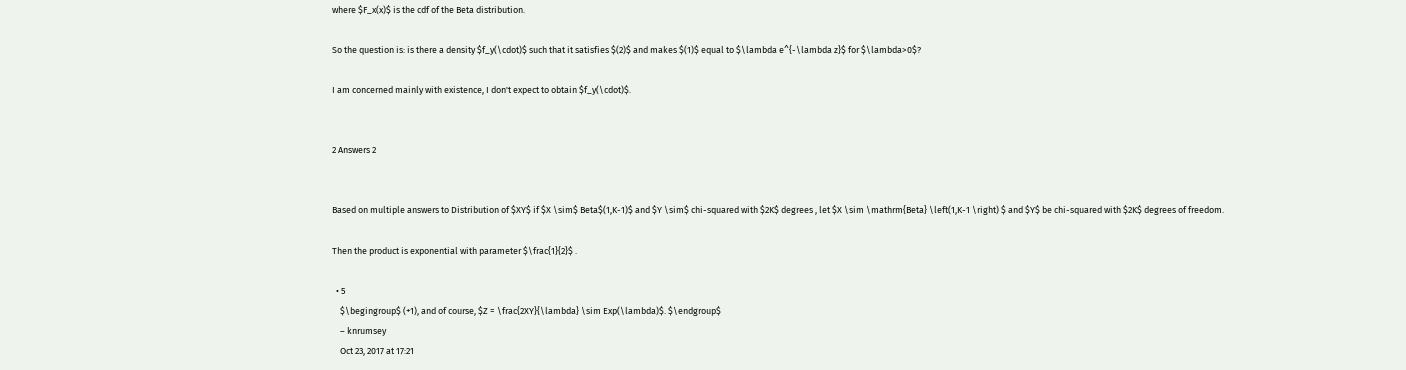where $F_x(x)$ is the cdf of the Beta distribution.

So the question is: is there a density $f_y(\cdot)$ such that it satisfies $(2)$ and makes $(1)$ equal to $\lambda e^{-\lambda z}$ for $\lambda>0$?

I am concerned mainly with existence, I don't expect to obtain $f_y(\cdot)$.


2 Answers 2


Based on multiple answers to Distribution of $XY$ if $X \sim$ Beta$(1,K-1)$ and $Y \sim$ chi-squared with $2K$ degrees , let $X \sim \mathrm{Beta} \left(1,K-1 \right) $ and $Y$ be chi-squared with $2K$ degrees of freedom.

Then the product is exponential with parameter $\frac{1}{2}$ .

  • 5
    $\begingroup$ (+1), and of course, $Z = \frac{2XY}{\lambda} \sim Exp(\lambda)$. $\endgroup$
    – knrumsey
    Oct 23, 2017 at 17:21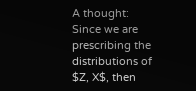A thought:
Since we are prescribing the distributions of $Z, X$, then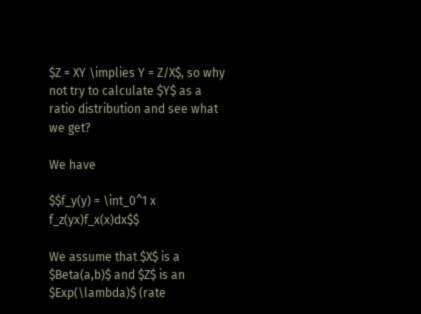$Z = XY \implies Y = Z/X$, so why not try to calculate $Y$ as a ratio distribution and see what we get?

We have

$$f_y(y) = \int_0^1 x f_z(yx)f_x(x)dx$$

We assume that $X$ is a $Beta(a,b)$ and $Z$ is an $Exp(\lambda)$ (rate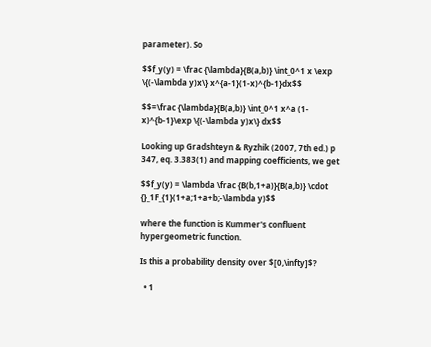parameter). So

$$f_y(y) = \frac {\lambda}{B(a,b)} \int_0^1 x \exp \{(-\lambda y)x\} x^{a-1}(1-x)^{b-1}dx$$

$$=\frac {\lambda}{B(a,b)} \int_0^1 x^a (1-x)^{b-1}\exp \{(-\lambda y)x\} dx$$

Looking up Gradshteyn & Ryzhik (2007, 7th ed.) p 347, eq. 3.383(1) and mapping coefficients, we get

$$f_y(y) = \lambda \frac {B(b,1+a)}{B(a,b)} \cdot {}_1F_{1}(1+a;1+a+b;-\lambda y)$$

where the function is Kummer's confluent hypergeometric function.

Is this a probability density over $[0,\infty]$?

  • 1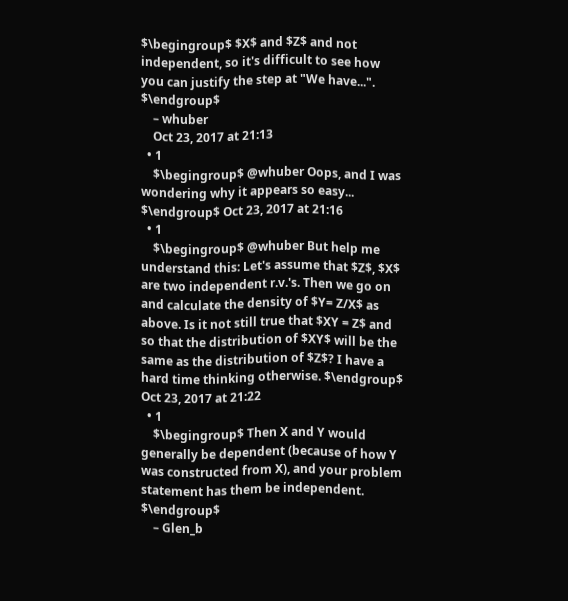$\begingroup$ $X$ and $Z$ and not independent, so it's difficult to see how you can justify the step at "We have...". $\endgroup$
    – whuber
    Oct 23, 2017 at 21:13
  • 1
    $\begingroup$ @whuber Oops, and I was wondering why it appears so easy... $\endgroup$ Oct 23, 2017 at 21:16
  • 1
    $\begingroup$ @whuber But help me understand this: Let's assume that $Z$, $X$ are two independent r.v.'s. Then we go on and calculate the density of $Y= Z/X$ as above. Is it not still true that $XY = Z$ and so that the distribution of $XY$ will be the same as the distribution of $Z$? I have a hard time thinking otherwise. $\endgroup$ Oct 23, 2017 at 21:22
  • 1
    $\begingroup$ Then X and Y would generally be dependent (because of how Y was constructed from X), and your problem statement has them be independent. $\endgroup$
    – Glen_b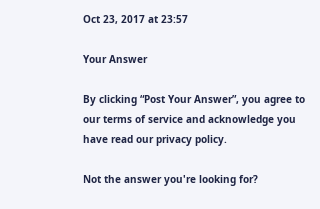Oct 23, 2017 at 23:57

Your Answer

By clicking “Post Your Answer”, you agree to our terms of service and acknowledge you have read our privacy policy.

Not the answer you're looking for?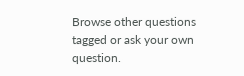Browse other questions tagged or ask your own question.